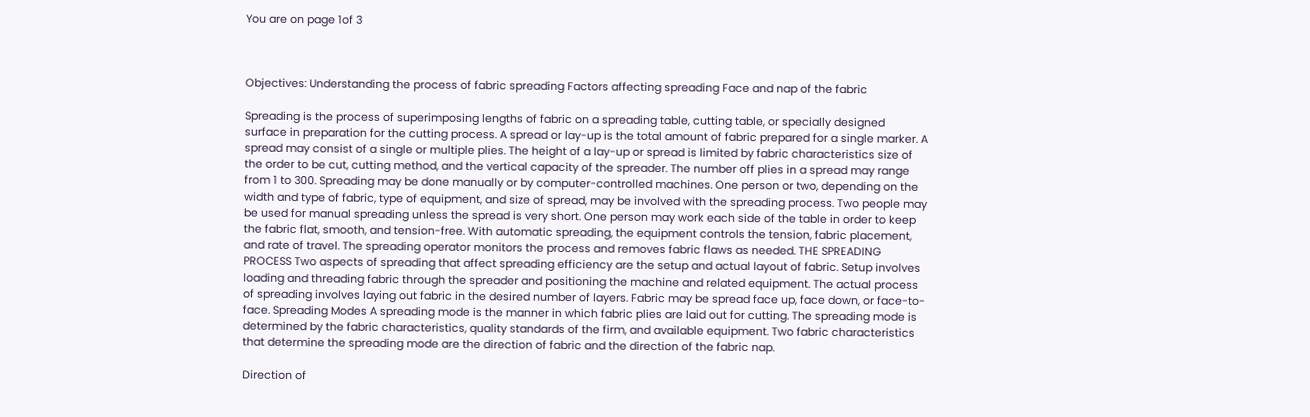You are on page 1of 3



Objectives: Understanding the process of fabric spreading Factors affecting spreading Face and nap of the fabric

Spreading is the process of superimposing lengths of fabric on a spreading table, cutting table, or specially designed surface in preparation for the cutting process. A spread or lay-up is the total amount of fabric prepared for a single marker. A spread may consist of a single or multiple plies. The height of a lay-up or spread is limited by fabric characteristics size of the order to be cut, cutting method, and the vertical capacity of the spreader. The number off plies in a spread may range from 1 to 300. Spreading may be done manually or by computer-controlled machines. One person or two, depending on the width and type of fabric, type of equipment, and size of spread, may be involved with the spreading process. Two people may be used for manual spreading unless the spread is very short. One person may work each side of the table in order to keep the fabric flat, smooth, and tension-free. With automatic spreading, the equipment controls the tension, fabric placement, and rate of travel. The spreading operator monitors the process and removes fabric flaws as needed. THE SPREADING PROCESS Two aspects of spreading that affect spreading efficiency are the setup and actual layout of fabric. Setup involves loading and threading fabric through the spreader and positioning the machine and related equipment. The actual process of spreading involves laying out fabric in the desired number of layers. Fabric may be spread face up, face down, or face-to-face. Spreading Modes A spreading mode is the manner in which fabric plies are laid out for cutting. The spreading mode is determined by the fabric characteristics, quality standards of the firm, and available equipment. Two fabric characteristics that determine the spreading mode are the direction of fabric and the direction of the fabric nap.

Direction of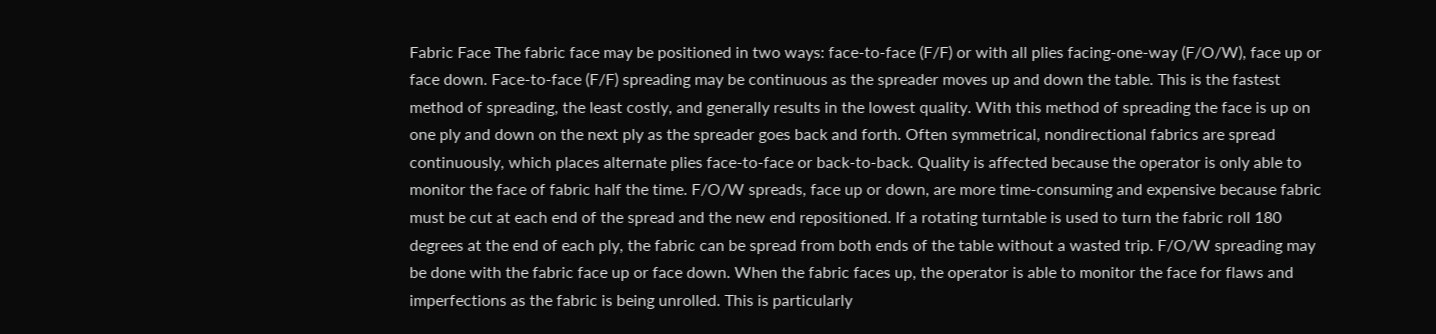Fabric Face The fabric face may be positioned in two ways: face-to-face (F/F) or with all plies facing-one-way (F/O/W), face up or face down. Face-to-face (F/F) spreading may be continuous as the spreader moves up and down the table. This is the fastest method of spreading, the least costly, and generally results in the lowest quality. With this method of spreading the face is up on one ply and down on the next ply as the spreader goes back and forth. Often symmetrical, nondirectional fabrics are spread continuously, which places alternate plies face-to-face or back-to-back. Quality is affected because the operator is only able to monitor the face of fabric half the time. F/O/W spreads, face up or down, are more time-consuming and expensive because fabric must be cut at each end of the spread and the new end repositioned. If a rotating turntable is used to turn the fabric roll 180 degrees at the end of each ply, the fabric can be spread from both ends of the table without a wasted trip. F/O/W spreading may be done with the fabric face up or face down. When the fabric faces up, the operator is able to monitor the face for flaws and imperfections as the fabric is being unrolled. This is particularly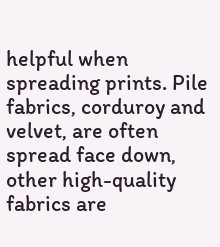helpful when spreading prints. Pile fabrics, corduroy and velvet, are often spread face down, other high-quality fabrics are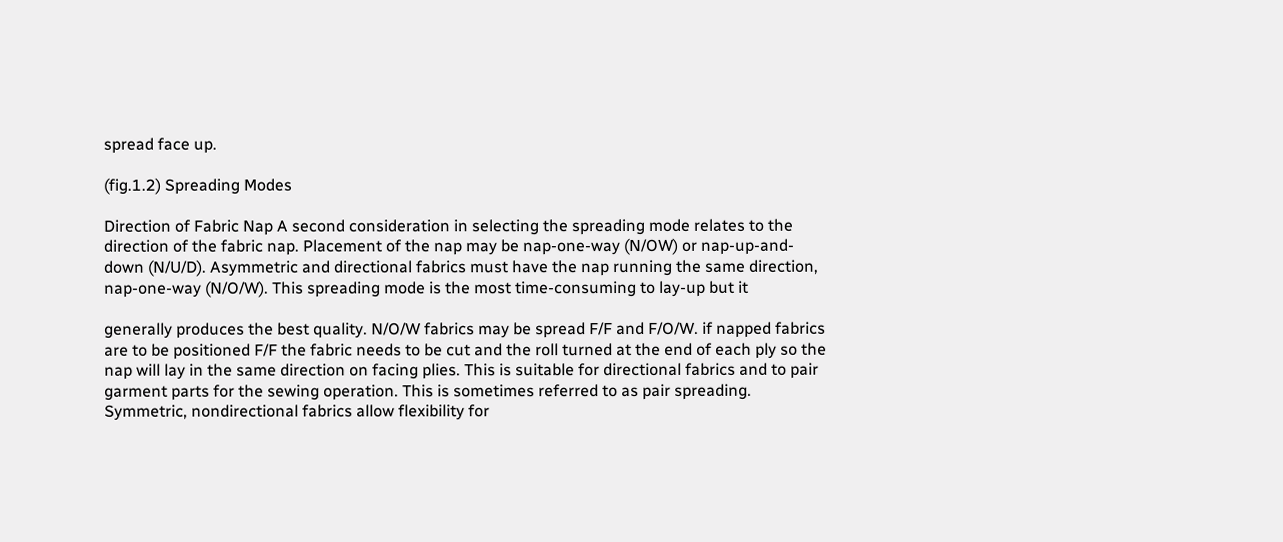spread face up.

(fig.1.2) Spreading Modes

Direction of Fabric Nap A second consideration in selecting the spreading mode relates to the direction of the fabric nap. Placement of the nap may be nap-one-way (N/OW) or nap-up-and-down (N/U/D). Asymmetric and directional fabrics must have the nap running the same direction, nap-one-way (N/O/W). This spreading mode is the most time-consuming to lay-up but it

generally produces the best quality. N/O/W fabrics may be spread F/F and F/O/W. if napped fabrics are to be positioned F/F the fabric needs to be cut and the roll turned at the end of each ply so the nap will lay in the same direction on facing plies. This is suitable for directional fabrics and to pair garment parts for the sewing operation. This is sometimes referred to as pair spreading. Symmetric, nondirectional fabrics allow flexibility for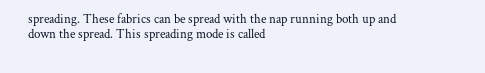spreading. These fabrics can be spread with the nap running both up and down the spread. This spreading mode is called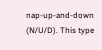nap-up-and-down (N/U/D). This type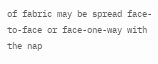of fabric may be spread face-to-face or face-one-way with the nap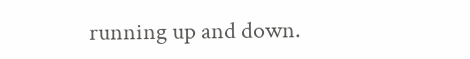running up and down.